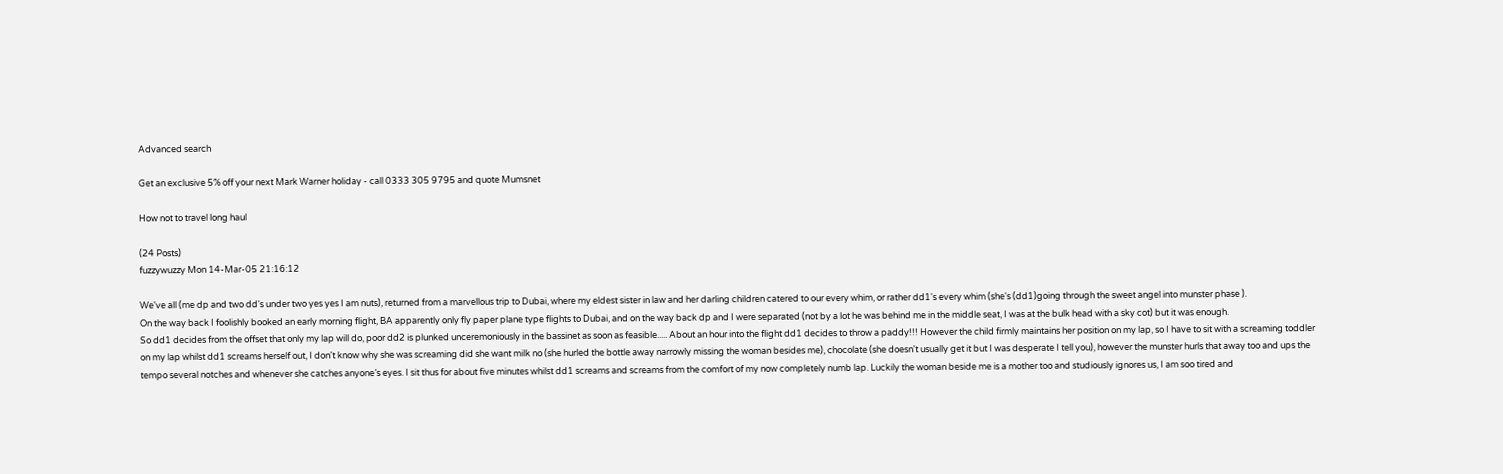Advanced search

Get an exclusive 5% off your next Mark Warner holiday - call 0333 305 9795 and quote Mumsnet

How not to travel long haul

(24 Posts)
fuzzywuzzy Mon 14-Mar-05 21:16:12

We've all (me dp and two dd's under two yes yes I am nuts), returned from a marvellous trip to Dubai, where my eldest sister in law and her darling children catered to our every whim, or rather dd1's every whim (she's (dd1)going through the sweet angel into munster phase ).
On the way back I foolishly booked an early morning flight, BA apparently only fly paper plane type flights to Dubai, and on the way back dp and I were separated (not by a lot he was behind me in the middle seat, I was at the bulk head with a sky cot) but it was enough.
So dd1 decides from the offset that only my lap will do, poor dd2 is plunked unceremoniously in the bassinet as soon as feasible..... About an hour into the flight dd1 decides to throw a paddy!!! However the child firmly maintains her position on my lap, so I have to sit with a screaming toddler on my lap whilst dd1 screams herself out, I don't know why she was screaming did she want milk no (she hurled the bottle away narrowly missing the woman besides me), chocolate (she doesn't usually get it but I was desperate I tell you), however the munster hurls that away too and ups the tempo several notches and whenever she catches anyone’s eyes. I sit thus for about five minutes whilst dd1 screams and screams from the comfort of my now completely numb lap. Luckily the woman beside me is a mother too and studiously ignores us, I am soo tired and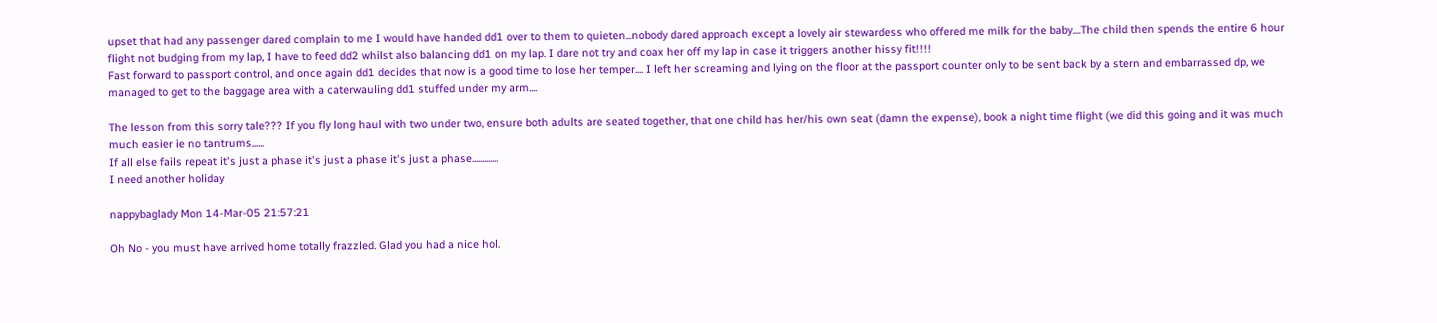upset that had any passenger dared complain to me I would have handed dd1 over to them to quieten...nobody dared approach except a lovely air stewardess who offered me milk for the baby....The child then spends the entire 6 hour flight not budging from my lap, I have to feed dd2 whilst also balancing dd1 on my lap. I dare not try and coax her off my lap in case it triggers another hissy fit!!!!
Fast forward to passport control, and once again dd1 decides that now is a good time to lose her temper.... I left her screaming and lying on the floor at the passport counter only to be sent back by a stern and embarrassed dp, we managed to get to the baggage area with a caterwauling dd1 stuffed under my arm....

The lesson from this sorry tale??? If you fly long haul with two under two, ensure both adults are seated together, that one child has her/his own seat (damn the expense), book a night time flight (we did this going and it was much much easier ie no tantrums......
If all else fails repeat it's just a phase it's just a phase it's just a phase.............
I need another holiday

nappybaglady Mon 14-Mar-05 21:57:21

Oh No - you must have arrived home totally frazzled. Glad you had a nice hol.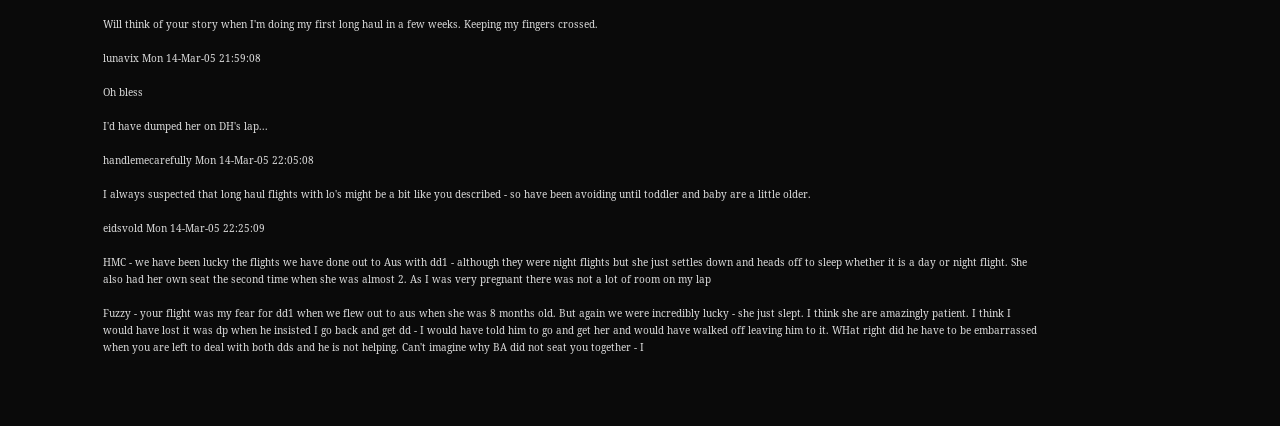Will think of your story when I'm doing my first long haul in a few weeks. Keeping my fingers crossed.

lunavix Mon 14-Mar-05 21:59:08

Oh bless

I'd have dumped her on DH's lap...

handlemecarefully Mon 14-Mar-05 22:05:08

I always suspected that long haul flights with lo's might be a bit like you described - so have been avoiding until toddler and baby are a little older.

eidsvold Mon 14-Mar-05 22:25:09

HMC - we have been lucky the flights we have done out to Aus with dd1 - although they were night flights but she just settles down and heads off to sleep whether it is a day or night flight. She also had her own seat the second time when she was almost 2. As I was very pregnant there was not a lot of room on my lap

Fuzzy - your flight was my fear for dd1 when we flew out to aus when she was 8 months old. But again we were incredibly lucky - she just slept. I think she are amazingly patient. I think I would have lost it was dp when he insisted I go back and get dd - I would have told him to go and get her and would have walked off leaving him to it. WHat right did he have to be embarrassed when you are left to deal with both dds and he is not helping. Can't imagine why BA did not seat you together - I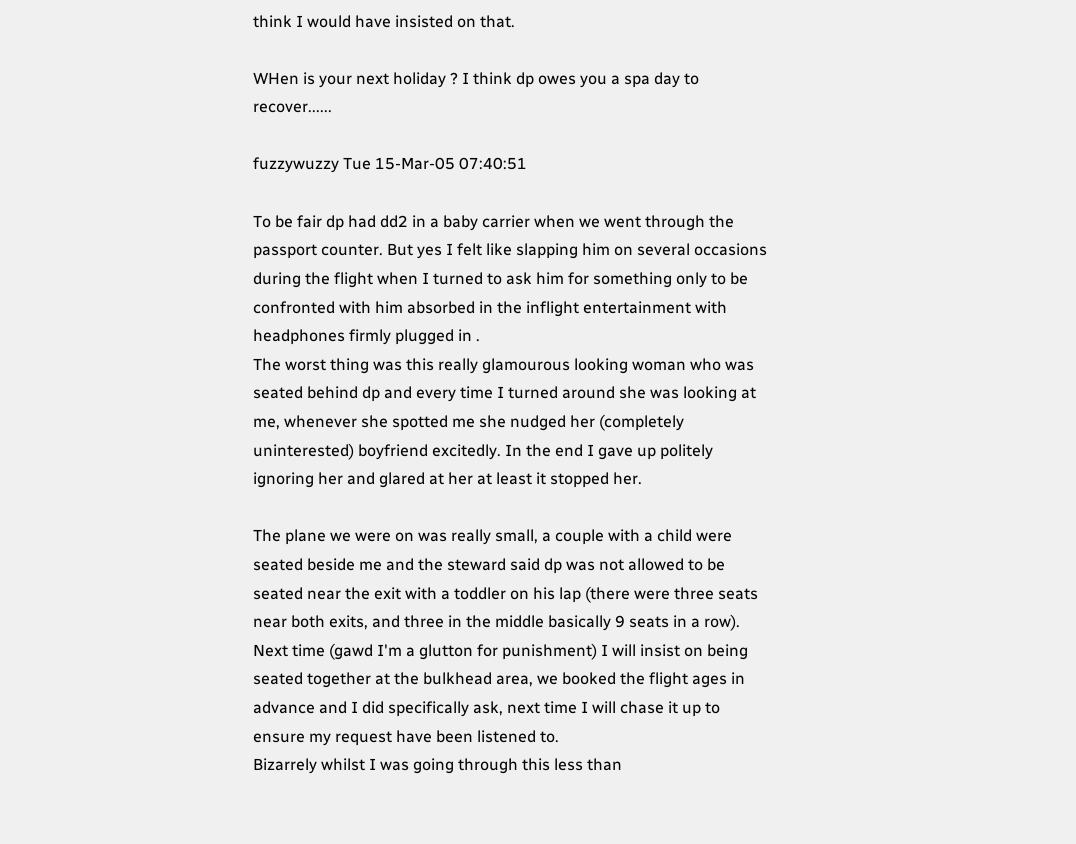think I would have insisted on that.

WHen is your next holiday ? I think dp owes you a spa day to recover......

fuzzywuzzy Tue 15-Mar-05 07:40:51

To be fair dp had dd2 in a baby carrier when we went through the passport counter. But yes I felt like slapping him on several occasions during the flight when I turned to ask him for something only to be confronted with him absorbed in the inflight entertainment with headphones firmly plugged in .
The worst thing was this really glamourous looking woman who was seated behind dp and every time I turned around she was looking at me, whenever she spotted me she nudged her (completely uninterested) boyfriend excitedly. In the end I gave up politely ignoring her and glared at her at least it stopped her.

The plane we were on was really small, a couple with a child were seated beside me and the steward said dp was not allowed to be seated near the exit with a toddler on his lap (there were three seats near both exits, and three in the middle basically 9 seats in a row).
Next time (gawd I'm a glutton for punishment) I will insist on being seated together at the bulkhead area, we booked the flight ages in advance and I did specifically ask, next time I will chase it up to ensure my request have been listened to.
Bizarrely whilst I was going through this less than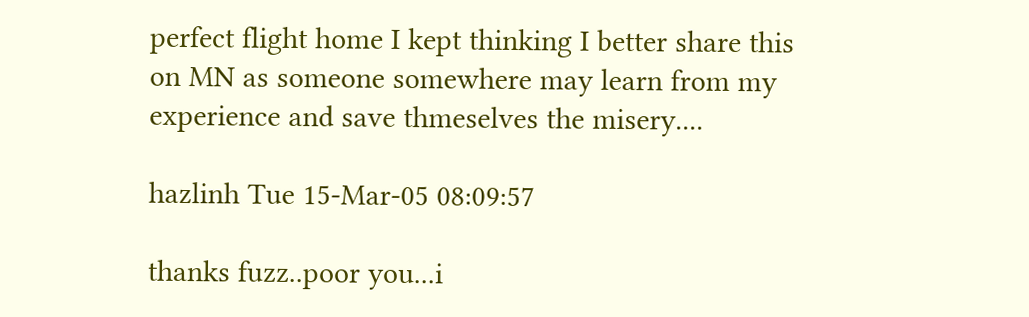perfect flight home I kept thinking I better share this on MN as someone somewhere may learn from my experience and save thmeselves the misery....

hazlinh Tue 15-Mar-05 08:09:57

thanks fuzz..poor you...i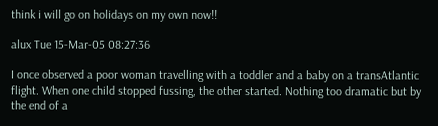think i will go on holidays on my own now!!

alux Tue 15-Mar-05 08:27:36

I once observed a poor woman travelling with a toddler and a baby on a transAtlantic flight. When one child stopped fussing, the other started. Nothing too dramatic but by the end of a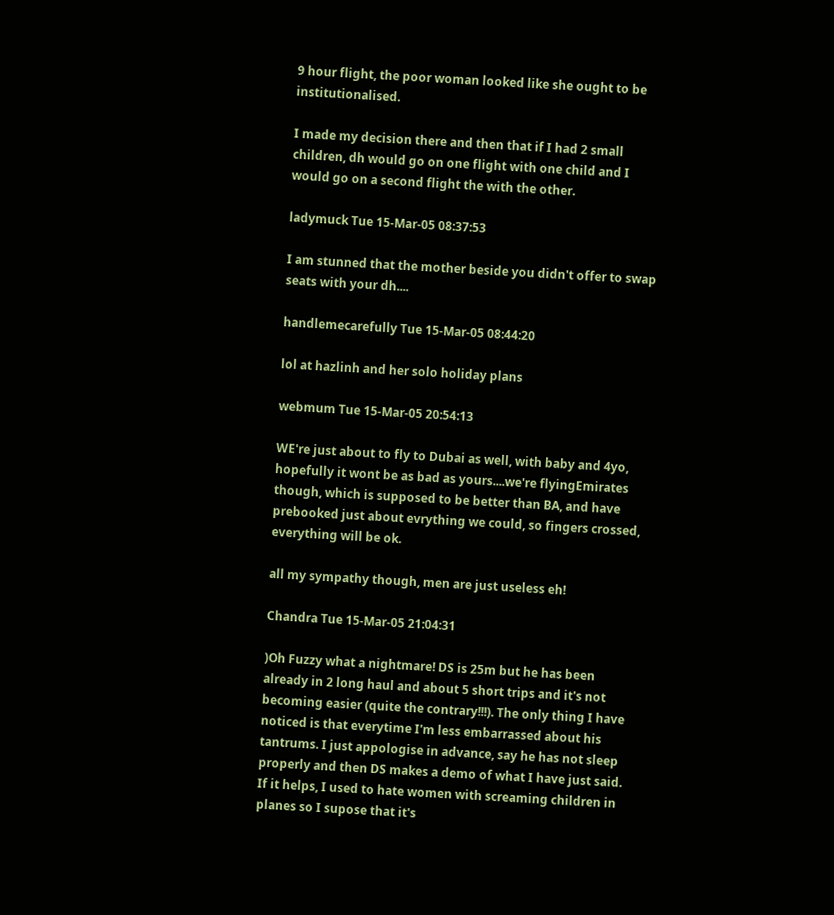9 hour flight, the poor woman looked like she ought to be institutionalised.

I made my decision there and then that if I had 2 small children, dh would go on one flight with one child and I would go on a second flight the with the other.

ladymuck Tue 15-Mar-05 08:37:53

I am stunned that the mother beside you didn't offer to swap seats with your dh....

handlemecarefully Tue 15-Mar-05 08:44:20

lol at hazlinh and her solo holiday plans

webmum Tue 15-Mar-05 20:54:13

WE're just about to fly to Dubai as well, with baby and 4yo, hopefully it wont be as bad as yours....we're flyingEmirates though, which is supposed to be better than BA, and have prebooked just about evrything we could, so fingers crossed, everything will be ok.

all my sympathy though, men are just useless eh!

Chandra Tue 15-Mar-05 21:04:31

)Oh Fuzzy what a nightmare! DS is 25m but he has been already in 2 long haul and about 5 short trips and it's not becoming easier (quite the contrary!!!). The only thing I have noticed is that everytime I'm less embarrassed about his tantrums. I just appologise in advance, say he has not sleep properly and then DS makes a demo of what I have just said. If it helps, I used to hate women with screaming children in planes so I supose that it's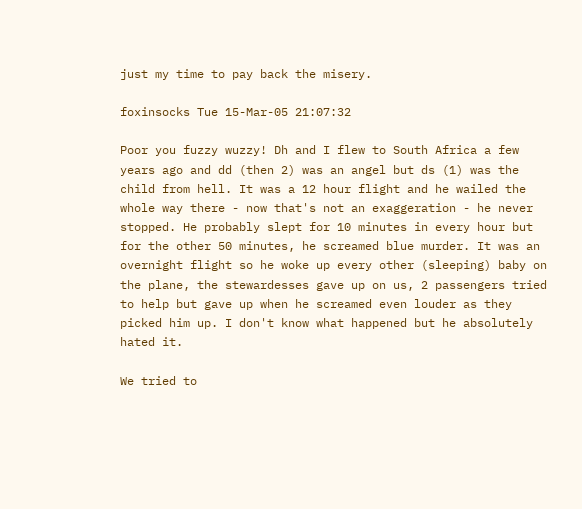just my time to pay back the misery.

foxinsocks Tue 15-Mar-05 21:07:32

Poor you fuzzy wuzzy! Dh and I flew to South Africa a few years ago and dd (then 2) was an angel but ds (1) was the child from hell. It was a 12 hour flight and he wailed the whole way there - now that's not an exaggeration - he never stopped. He probably slept for 10 minutes in every hour but for the other 50 minutes, he screamed blue murder. It was an overnight flight so he woke up every other (sleeping) baby on the plane, the stewardesses gave up on us, 2 passengers tried to help but gave up when he screamed even louder as they picked him up. I don't know what happened but he absolutely hated it.

We tried to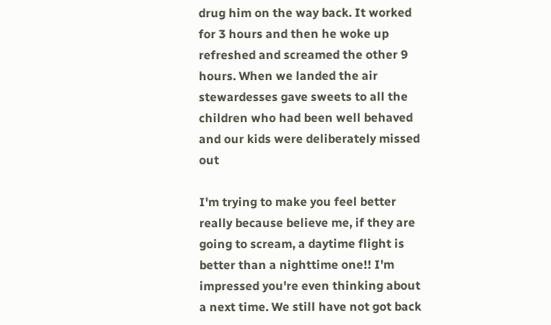drug him on the way back. It worked for 3 hours and then he woke up refreshed and screamed the other 9 hours. When we landed the air stewardesses gave sweets to all the children who had been well behaved and our kids were deliberately missed out

I'm trying to make you feel better really because believe me, if they are going to scream, a daytime flight is better than a nighttime one!! I'm impressed you're even thinking about a next time. We still have not got back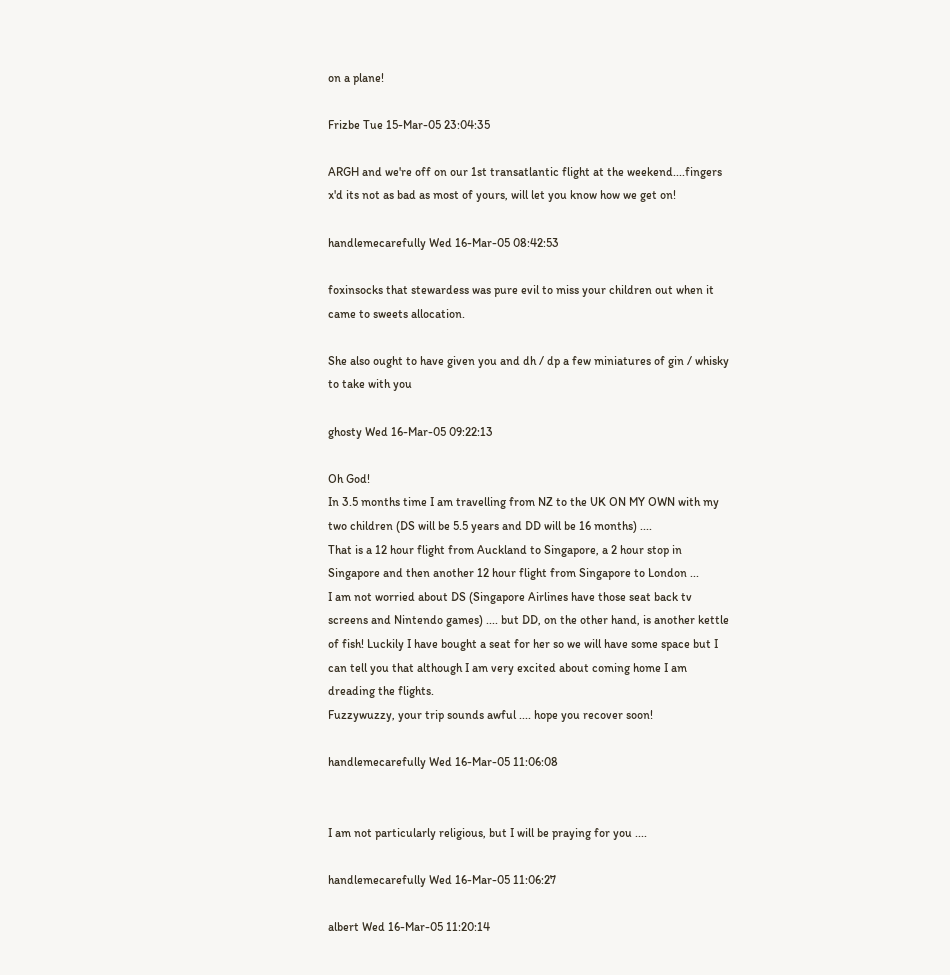on a plane!

Frizbe Tue 15-Mar-05 23:04:35

ARGH and we're off on our 1st transatlantic flight at the weekend....fingers x'd its not as bad as most of yours, will let you know how we get on!

handlemecarefully Wed 16-Mar-05 08:42:53

foxinsocks that stewardess was pure evil to miss your children out when it came to sweets allocation.

She also ought to have given you and dh / dp a few miniatures of gin / whisky to take with you

ghosty Wed 16-Mar-05 09:22:13

Oh God!
In 3.5 months time I am travelling from NZ to the UK ON MY OWN with my two children (DS will be 5.5 years and DD will be 16 months) ....
That is a 12 hour flight from Auckland to Singapore, a 2 hour stop in Singapore and then another 12 hour flight from Singapore to London ...
I am not worried about DS (Singapore Airlines have those seat back tv screens and Nintendo games) .... but DD, on the other hand, is another kettle of fish! Luckily I have bought a seat for her so we will have some space but I can tell you that although I am very excited about coming home I am dreading the flights.
Fuzzywuzzy, your trip sounds awful .... hope you recover soon!

handlemecarefully Wed 16-Mar-05 11:06:08


I am not particularly religious, but I will be praying for you ....

handlemecarefully Wed 16-Mar-05 11:06:27

albert Wed 16-Mar-05 11:20:14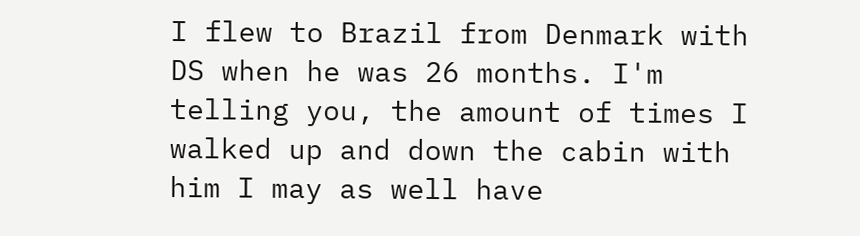I flew to Brazil from Denmark with DS when he was 26 months. I'm telling you, the amount of times I walked up and down the cabin with him I may as well have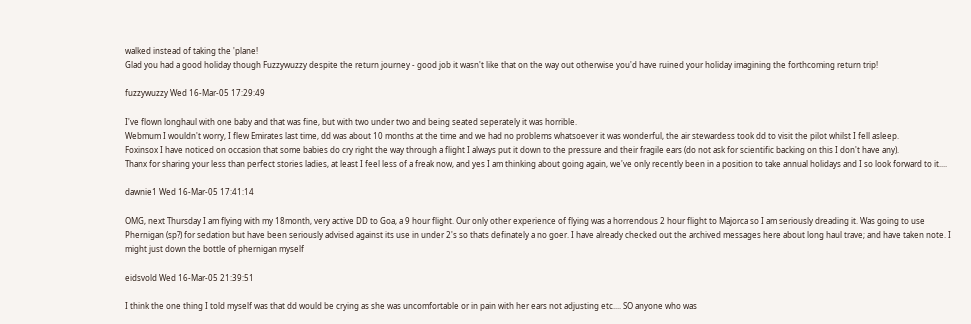walked instead of taking the 'plane!
Glad you had a good holiday though Fuzzywuzzy despite the return journey - good job it wasn't like that on the way out otherwise you'd have ruined your holiday imagining the forthcoming return trip!

fuzzywuzzy Wed 16-Mar-05 17:29:49

I've flown longhaul with one baby and that was fine, but with two under two and being seated seperately it was horrible.
Webmum I wouldn't worry, I flew Emirates last time, dd was about 10 months at the time and we had no problems whatsoever it was wonderful, the air stewardess took dd to visit the pilot whilst I fell asleep.
Foxinsox I have noticed on occasion that some babies do cry right the way through a flight I always put it down to the pressure and their fragile ears (do not ask for scientific backing on this I don't have any).
Thanx for sharing your less than perfect stories ladies, at least I feel less of a freak now, and yes I am thinking about going again, we've only recently been in a position to take annual holidays and I so look forward to it....

dawnie1 Wed 16-Mar-05 17:41:14

OMG, next Thursday I am flying with my 18month, very active DD to Goa, a 9 hour flight. Our only other experience of flying was a horrendous 2 hour flight to Majorca so I am seriously dreading it. Was going to use Phernigan (sp?) for sedation but have been seriously advised against its use in under 2's so thats definately a no goer. I have already checked out the archived messages here about long haul trave; and have taken note. I might just down the bottle of phernigan myself

eidsvold Wed 16-Mar-05 21:39:51

I think the one thing I told myself was that dd would be crying as she was uncomfortable or in pain with her ears not adjusting etc.... SO anyone who was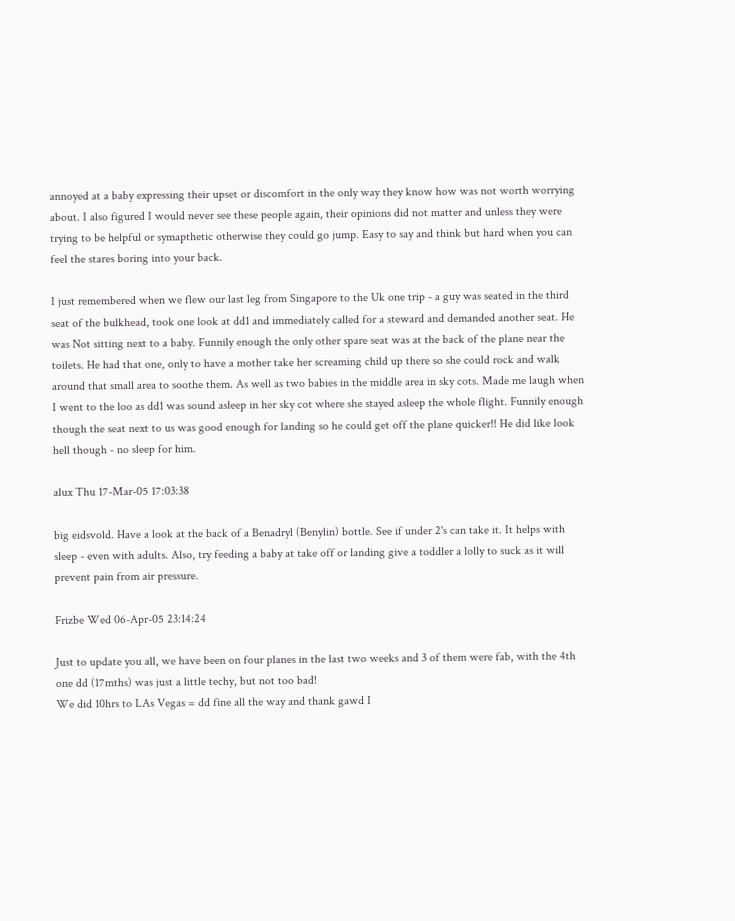annoyed at a baby expressing their upset or discomfort in the only way they know how was not worth worrying about. I also figured I would never see these people again, their opinions did not matter and unless they were trying to be helpful or symapthetic otherwise they could go jump. Easy to say and think but hard when you can feel the stares boring into your back.

I just remembered when we flew our last leg from Singapore to the Uk one trip - a guy was seated in the third seat of the bulkhead, took one look at dd1 and immediately called for a steward and demanded another seat. He was Not sitting next to a baby. Funnily enough the only other spare seat was at the back of the plane near the toilets. He had that one, only to have a mother take her screaming child up there so she could rock and walk around that small area to soothe them. As well as two babies in the middle area in sky cots. Made me laugh when I went to the loo as dd1 was sound asleep in her sky cot where she stayed asleep the whole flight. Funnily enough though the seat next to us was good enough for landing so he could get off the plane quicker!! He did like look hell though - no sleep for him.

alux Thu 17-Mar-05 17:03:38

big eidsvold. Have a look at the back of a Benadryl (Benylin) bottle. See if under 2's can take it. It helps with sleep - even with adults. Also, try feeding a baby at take off or landing give a toddler a lolly to suck as it will prevent pain from air pressure.

Frizbe Wed 06-Apr-05 23:14:24

Just to update you all, we have been on four planes in the last two weeks and 3 of them were fab, with the 4th one dd (17mths) was just a little techy, but not too bad!
We did 10hrs to LAs Vegas = dd fine all the way and thank gawd I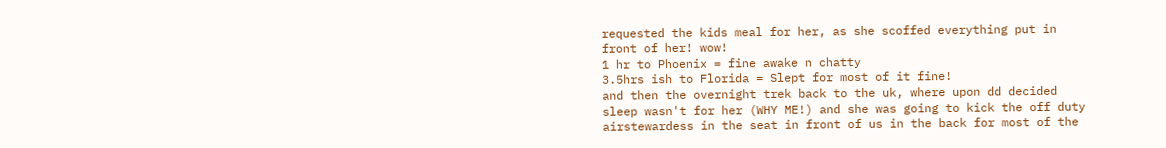requested the kids meal for her, as she scoffed everything put in front of her! wow!
1 hr to Phoenix = fine awake n chatty
3.5hrs ish to Florida = Slept for most of it fine!
and then the overnight trek back to the uk, where upon dd decided sleep wasn't for her (WHY ME!) and she was going to kick the off duty airstewardess in the seat in front of us in the back for most of the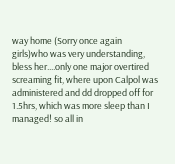way home (Sorry once again girls)who was very understanding, bless her....only one major overtired screaming fit, where upon Calpol was administered and dd dropped off for 1.5hrs, which was more sleep than I managed! so all in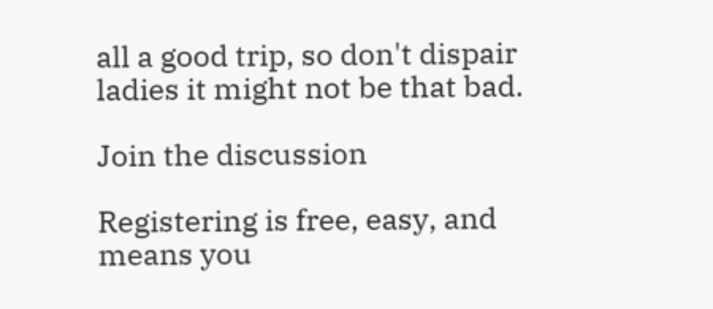all a good trip, so don't dispair ladies it might not be that bad.

Join the discussion

Registering is free, easy, and means you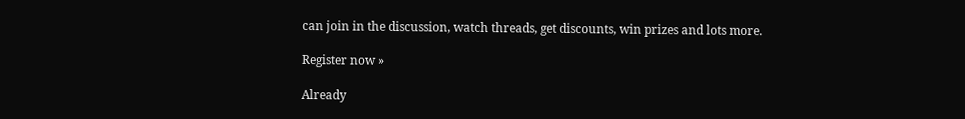can join in the discussion, watch threads, get discounts, win prizes and lots more.

Register now »

Already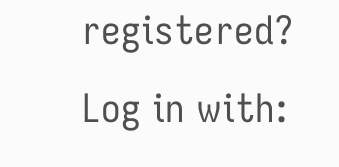registered? Log in with: